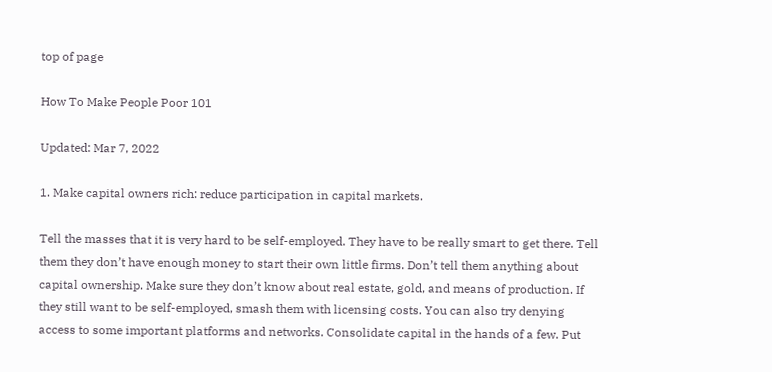top of page

How To Make People Poor 101

Updated: Mar 7, 2022

1. Make capital owners rich: reduce participation in capital markets.

Tell the masses that it is very hard to be self-employed. They have to be really smart to get there. Tell them they don’t have enough money to start their own little firms. Don’t tell them anything about capital ownership. Make sure they don’t know about real estate, gold, and means of production. If they still want to be self-employed, smash them with licensing costs. You can also try denying access to some important platforms and networks. Consolidate capital in the hands of a few. Put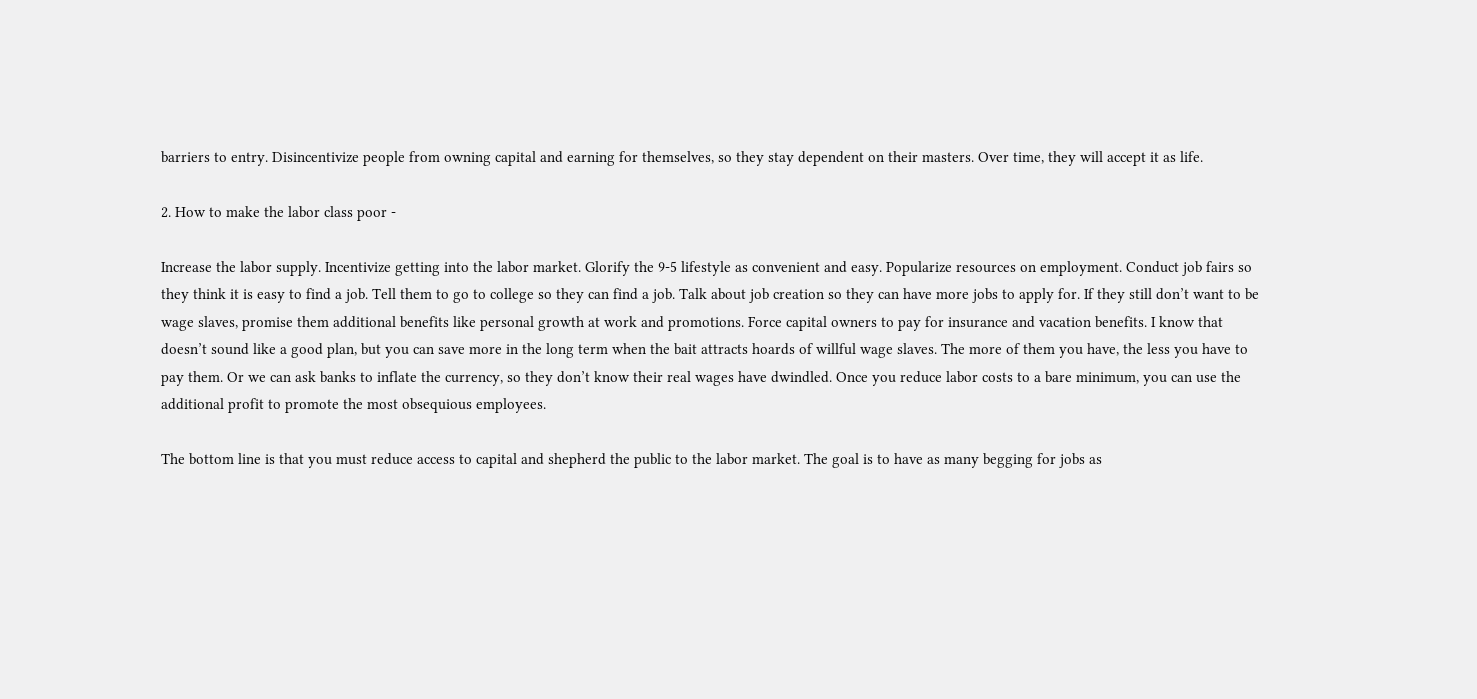barriers to entry. Disincentivize people from owning capital and earning for themselves, so they stay dependent on their masters. Over time, they will accept it as life.

2. How to make the labor class poor -

Increase the labor supply. Incentivize getting into the labor market. Glorify the 9-5 lifestyle as convenient and easy. Popularize resources on employment. Conduct job fairs so they think it is easy to find a job. Tell them to go to college so they can find a job. Talk about job creation so they can have more jobs to apply for. If they still don’t want to be wage slaves, promise them additional benefits like personal growth at work and promotions. Force capital owners to pay for insurance and vacation benefits. I know that doesn’t sound like a good plan, but you can save more in the long term when the bait attracts hoards of willful wage slaves. The more of them you have, the less you have to pay them. Or we can ask banks to inflate the currency, so they don’t know their real wages have dwindled. Once you reduce labor costs to a bare minimum, you can use the additional profit to promote the most obsequious employees.

The bottom line is that you must reduce access to capital and shepherd the public to the labor market. The goal is to have as many begging for jobs as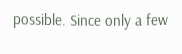possible. Since only a few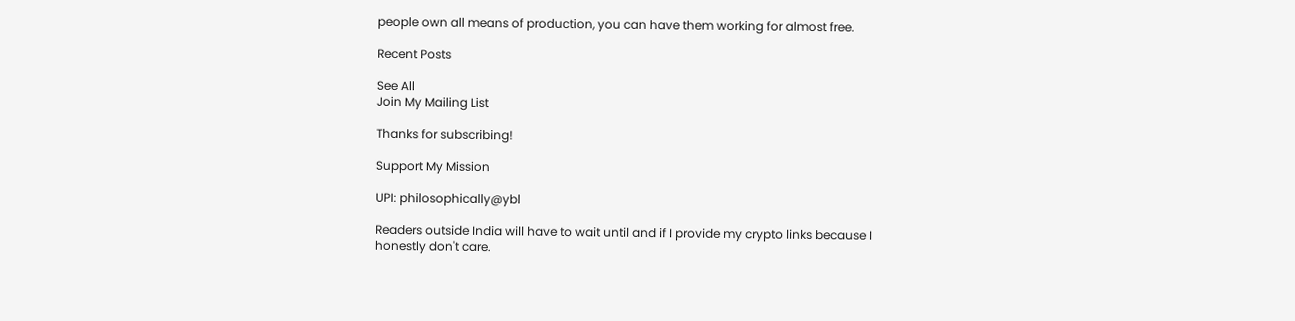people own all means of production, you can have them working for almost free.

Recent Posts

See All
Join My Mailing List

Thanks for subscribing!

Support My Mission

UPI: philosophically@ybl

Readers outside India will have to wait until and if I provide my crypto links because I honestly don't care.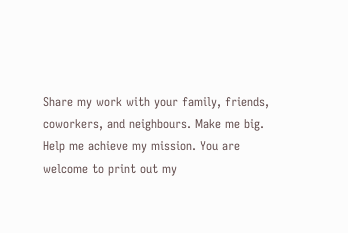Share my work with your family, friends, coworkers, and neighbours. Make me big. Help me achieve my mission. You are welcome to print out my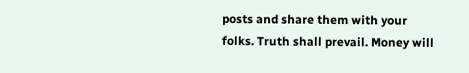posts and share them with your folks. Truth shall prevail. Money will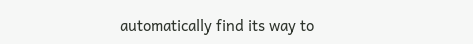automatically find its way to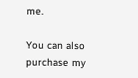me.

You can also purchase my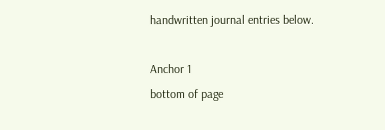handwritten journal entries below.

Anchor 1
bottom of page